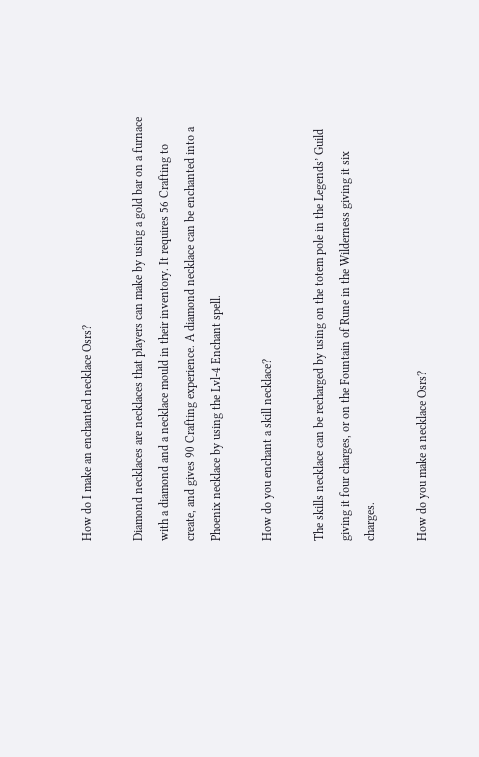How do I make an enchanted necklace Osrs?

Diamond necklaces are necklaces that players can make by using a gold bar on a furnace with a diamond and a necklace mould in their inventory. It requires 56 Crafting to create, and gives 90 Crafting experience. A diamond necklace can be enchanted into a Phoenix necklace by using the Lvl-4 Enchant spell.

How do you enchant a skill necklace?

The skills necklace can be recharged by using on the totem pole in the Legends’ Guild giving it four charges, or on the Fountain of Rune in the Wilderness giving it six charges.

How do you make a necklace Osrs?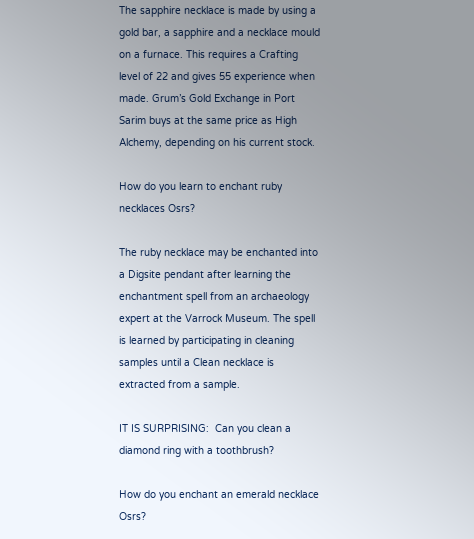The sapphire necklace is made by using a gold bar, a sapphire and a necklace mould on a furnace. This requires a Crafting level of 22 and gives 55 experience when made. Grum’s Gold Exchange in Port Sarim buys at the same price as High Alchemy, depending on his current stock.

How do you learn to enchant ruby necklaces Osrs?

The ruby necklace may be enchanted into a Digsite pendant after learning the enchantment spell from an archaeology expert at the Varrock Museum. The spell is learned by participating in cleaning samples until a Clean necklace is extracted from a sample.

IT IS SURPRISING:  Can you clean a diamond ring with a toothbrush?

How do you enchant an emerald necklace Osrs?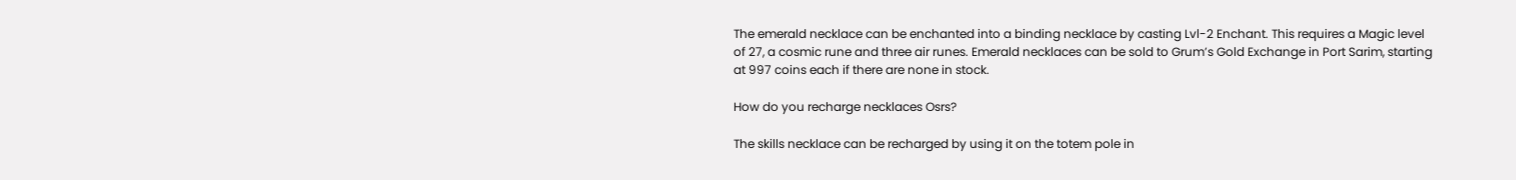The emerald necklace can be enchanted into a binding necklace by casting Lvl-2 Enchant. This requires a Magic level of 27, a cosmic rune and three air runes. Emerald necklaces can be sold to Grum’s Gold Exchange in Port Sarim, starting at 997 coins each if there are none in stock.

How do you recharge necklaces Osrs?

The skills necklace can be recharged by using it on the totem pole in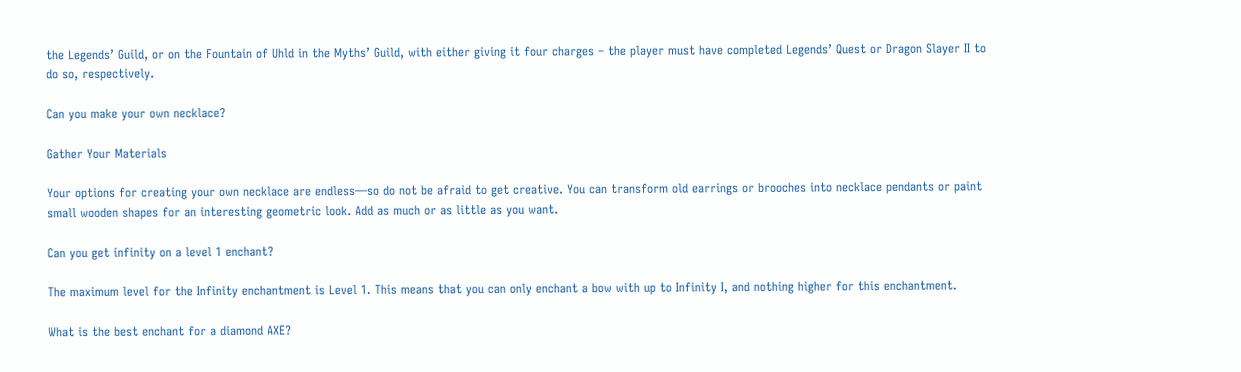the Legends’ Guild, or on the Fountain of Uhld in the Myths’ Guild, with either giving it four charges – the player must have completed Legends’ Quest or Dragon Slayer II to do so, respectively.

Can you make your own necklace?

Gather Your Materials

Your options for creating your own necklace are endless—so do not be afraid to get creative. You can transform old earrings or brooches into necklace pendants or paint small wooden shapes for an interesting geometric look. Add as much or as little as you want.

Can you get infinity on a level 1 enchant?

The maximum level for the Infinity enchantment is Level 1. This means that you can only enchant a bow with up to Infinity I, and nothing higher for this enchantment.

What is the best enchant for a diamond AXE?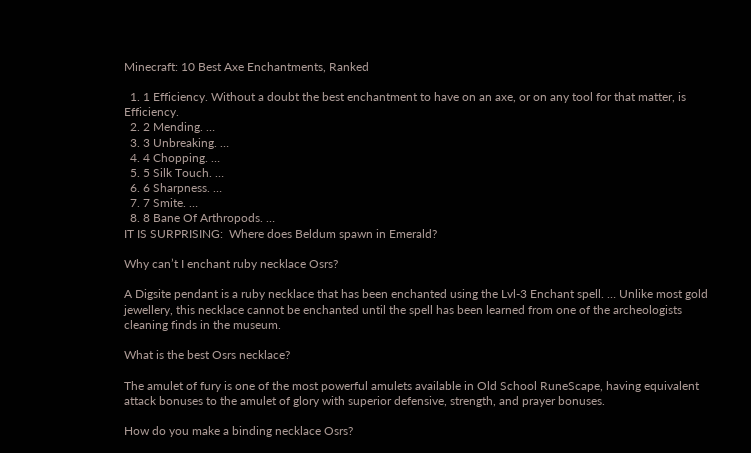Minecraft: 10 Best Axe Enchantments, Ranked

  1. 1 Efficiency. Without a doubt the best enchantment to have on an axe, or on any tool for that matter, is Efficiency.
  2. 2 Mending. …
  3. 3 Unbreaking. …
  4. 4 Chopping. …
  5. 5 Silk Touch. …
  6. 6 Sharpness. …
  7. 7 Smite. …
  8. 8 Bane Of Arthropods. …
IT IS SURPRISING:  Where does Beldum spawn in Emerald?

Why can’t I enchant ruby necklace Osrs?

A Digsite pendant is a ruby necklace that has been enchanted using the Lvl-3 Enchant spell. … Unlike most gold jewellery, this necklace cannot be enchanted until the spell has been learned from one of the archeologists cleaning finds in the museum.

What is the best Osrs necklace?

The amulet of fury is one of the most powerful amulets available in Old School RuneScape, having equivalent attack bonuses to the amulet of glory with superior defensive, strength, and prayer bonuses.

How do you make a binding necklace Osrs?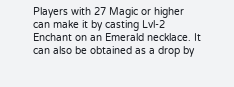Players with 27 Magic or higher can make it by casting Lvl-2 Enchant on an Emerald necklace. It can also be obtained as a drop by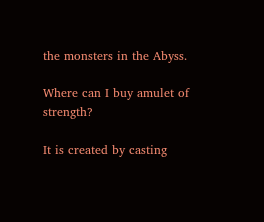the monsters in the Abyss.

Where can I buy amulet of strength?

It is created by casting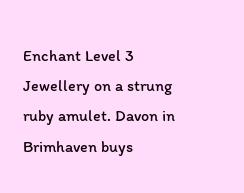Enchant Level 3 Jewellery on a strung ruby amulet. Davon in Brimhaven buys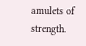amulets of strength.